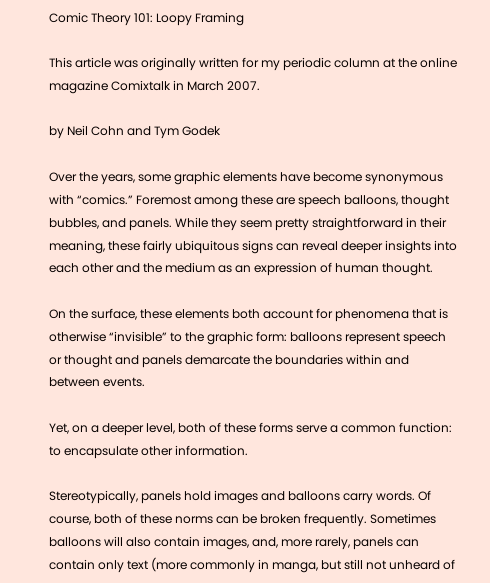Comic Theory 101: Loopy Framing

This article was originally written for my periodic column at the online magazine Comixtalk in March 2007.

by Neil Cohn and Tym Godek

Over the years, some graphic elements have become synonymous with “comics.” Foremost among these are speech balloons, thought bubbles, and panels. While they seem pretty straightforward in their meaning, these fairly ubiquitous signs can reveal deeper insights into each other and the medium as an expression of human thought.

On the surface, these elements both account for phenomena that is otherwise “invisible” to the graphic form: balloons represent speech or thought and panels demarcate the boundaries within and between events.

Yet, on a deeper level, both of these forms serve a common function: to encapsulate other information.

Stereotypically, panels hold images and balloons carry words. Of course, both of these norms can be broken frequently. Sometimes balloons will also contain images, and, more rarely, panels can contain only text (more commonly in manga, but still not unheard of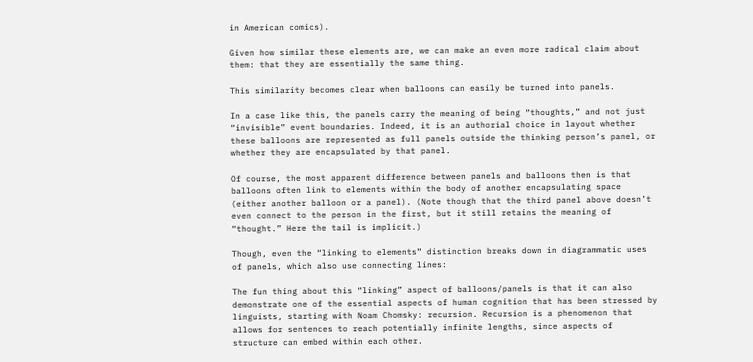in American comics).

Given how similar these elements are, we can make an even more radical claim about them: that they are essentially the same thing.

This similarity becomes clear when balloons can easily be turned into panels.

In a case like this, the panels carry the meaning of being “thoughts,” and not just “invisible” event boundaries. Indeed, it is an authorial choice in layout whether these balloons are represented as full panels outside the thinking person’s panel, or whether they are encapsulated by that panel.

Of course, the most apparent difference between panels and balloons then is that balloons often link to elements within the body of another encapsulating space (either another balloon or a panel). (Note though that the third panel above doesn’t even connect to the person in the first, but it still retains the meaning of “thought.” Here the tail is implicit.)

Though, even the “linking to elements” distinction breaks down in diagrammatic uses of panels, which also use connecting lines:

The fun thing about this “linking” aspect of balloons/panels is that it can also demonstrate one of the essential aspects of human cognition that has been stressed by linguists, starting with Noam Chomsky: recursion. Recursion is a phenomenon that allows for sentences to reach potentially infinite lengths, since aspects of structure can embed within each other.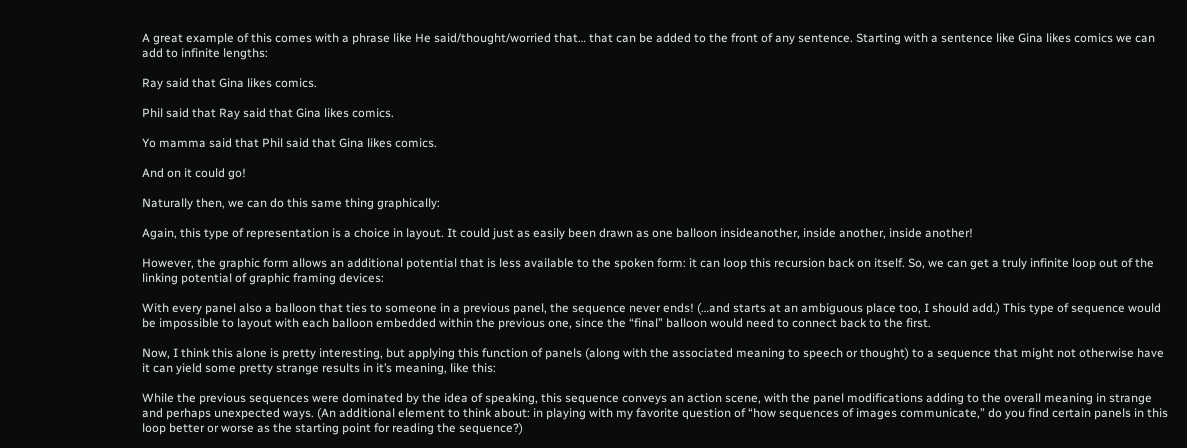A great example of this comes with a phrase like He said/thought/worried that… that can be added to the front of any sentence. Starting with a sentence like Gina likes comics we can add to infinite lengths:

Ray said that Gina likes comics.

Phil said that Ray said that Gina likes comics.

Yo mamma said that Phil said that Gina likes comics.

And on it could go!

Naturally then, we can do this same thing graphically:

Again, this type of representation is a choice in layout. It could just as easily been drawn as one balloon insideanother, inside another, inside another!

However, the graphic form allows an additional potential that is less available to the spoken form: it can loop this recursion back on itself. So, we can get a truly infinite loop out of the linking potential of graphic framing devices:

With every panel also a balloon that ties to someone in a previous panel, the sequence never ends! (…and starts at an ambiguous place too, I should add.) This type of sequence would be impossible to layout with each balloon embedded within the previous one, since the “final” balloon would need to connect back to the first.

Now, I think this alone is pretty interesting, but applying this function of panels (along with the associated meaning to speech or thought) to a sequence that might not otherwise have it can yield some pretty strange results in it’s meaning, like this:

While the previous sequences were dominated by the idea of speaking, this sequence conveys an action scene, with the panel modifications adding to the overall meaning in strange and perhaps unexpected ways. (An additional element to think about: in playing with my favorite question of “how sequences of images communicate,” do you find certain panels in this loop better or worse as the starting point for reading the sequence?)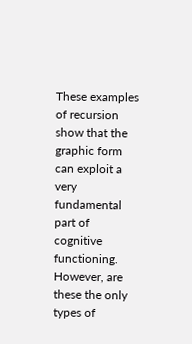These examples of recursion show that the graphic form can exploit a very fundamental part of cognitive functioning. However, are these the only types of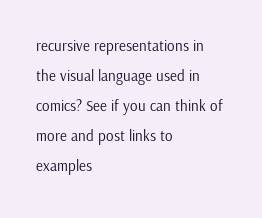recursive representations in the visual language used in comics? See if you can think of more and post links to examples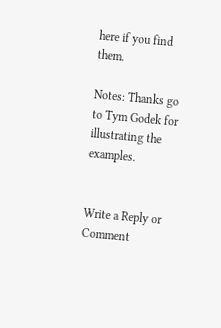here if you find them.

Notes: Thanks go to Tym Godek for illustrating the examples.


Write a Reply or Comment